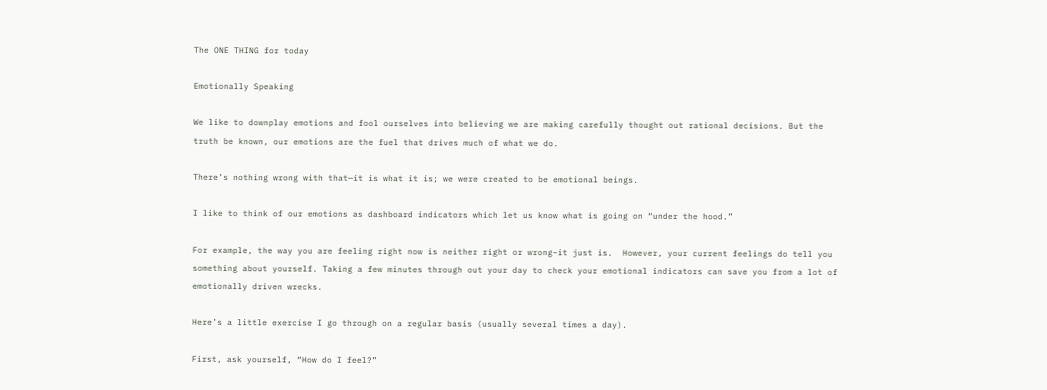The ONE THING for today

Emotionally Speaking

We like to downplay emotions and fool ourselves into believing we are making carefully thought out rational decisions. But the truth be known, our emotions are the fuel that drives much of what we do.

There’s nothing wrong with that—it is what it is; we were created to be emotional beings.

I like to think of our emotions as dashboard indicators which let us know what is going on “under the hood.”

For example, the way you are feeling right now is neither right or wrong–it just is.  However, your current feelings do tell you something about yourself. Taking a few minutes through out your day to check your emotional indicators can save you from a lot of emotionally driven wrecks.

Here’s a little exercise I go through on a regular basis (usually several times a day).

First, ask yourself, “How do I feel?”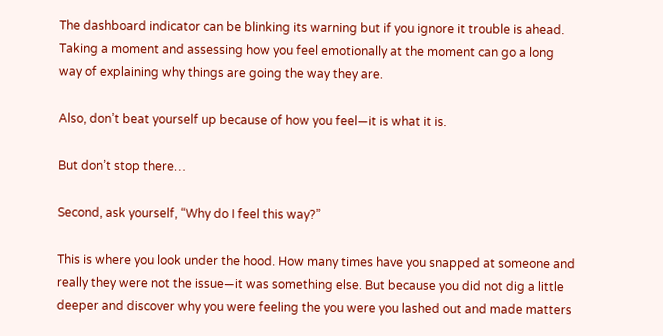The dashboard indicator can be blinking its warning but if you ignore it trouble is ahead. Taking a moment and assessing how you feel emotionally at the moment can go a long way of explaining why things are going the way they are.

Also, don’t beat yourself up because of how you feel—it is what it is.

But don’t stop there…

Second, ask yourself, “Why do I feel this way?”

This is where you look under the hood. How many times have you snapped at someone and really they were not the issue—it was something else. But because you did not dig a little deeper and discover why you were feeling the you were you lashed out and made matters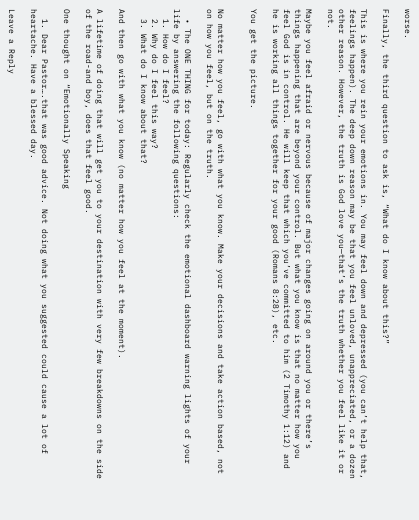worse.

Finally, the third question to ask is, “What do I know about this?”

This is where you rein your emotions in. You may feel down and depressed (you can’t help that, feelings happen). The deep down reason may be that you feel unloved, unappreciated, or a dozen other reason. However, the truth is God love you—that’s the truth whether you feel like it or not.

Maybe you feel afraid or nervous because of major changes going on around you or there’s things happening that are beyond your control. But what you know is that no matter how you feel God is in control. He will keep that which you’ve committed to him (2 Timothy 1:12) and he is working all things together for your good (Romans 8:28), etc.

You get the picture.


No matter how you feel, go with what you know. Make your decisions and take action based, not on how you feel, but on the truth.

  • The ONE THING for today: Regularly check the emotional dashboard warning lights of your life by answering the following questions:
  1. How do I feel?
  2. Why do I feel this way?
  3. What do I know about that?

And then go with what you know (no matter how you feel at the moment).

A lifetime of doing that will get you to your destination with very few breakdowns on the side of the road-and boy, does that feel good.

One thought on “Emotionally Speaking

  1. Dear Pastor….that was good advice. Not doing what you suggested could cause a lot of heartache. Have a blessed day.

Leave a Reply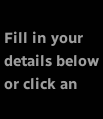Fill in your details below or click an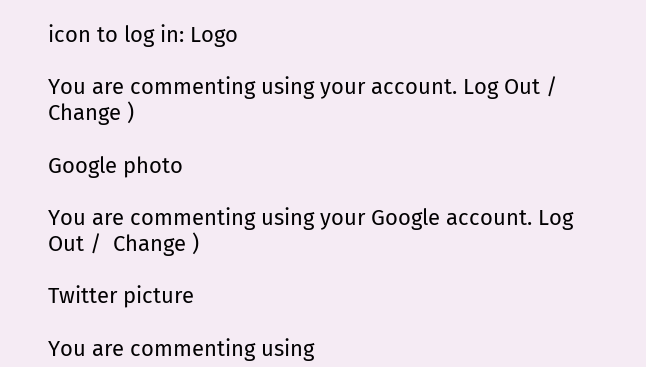icon to log in: Logo

You are commenting using your account. Log Out /  Change )

Google photo

You are commenting using your Google account. Log Out /  Change )

Twitter picture

You are commenting using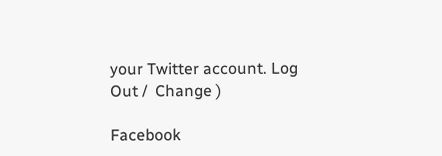your Twitter account. Log Out /  Change )

Facebook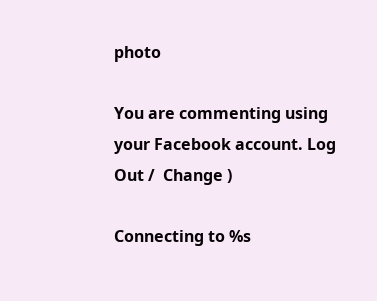photo

You are commenting using your Facebook account. Log Out /  Change )

Connecting to %s